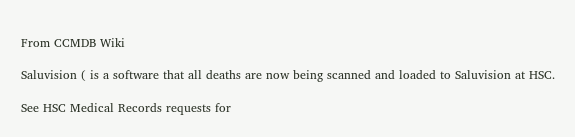From CCMDB Wiki

Saluvision ( is a software that all deaths are now being scanned and loaded to Saluvision at HSC.

See HSC Medical Records requests for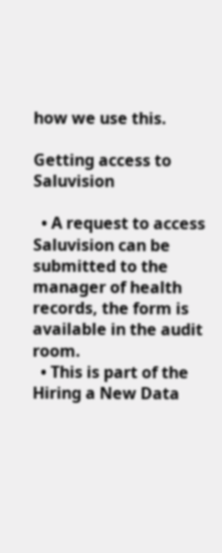how we use this.

Getting access to Saluvision

  • A request to access Saluvision can be submitted to the manager of health records, the form is available in the audit room.
  • This is part of the Hiring a New Data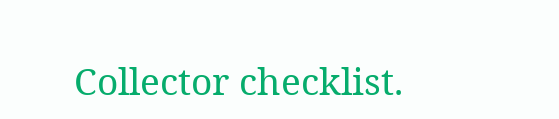Collector checklist.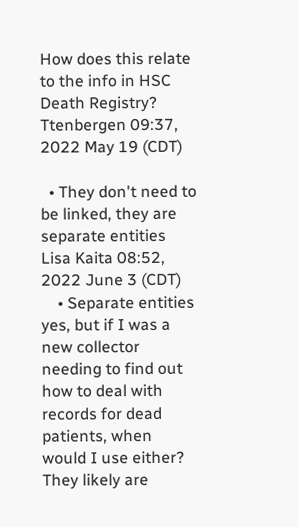How does this relate to the info in HSC Death Registry? Ttenbergen 09:37, 2022 May 19 (CDT)

  • They don't need to be linked, they are separate entities Lisa Kaita 08:52, 2022 June 3 (CDT)
    • Separate entities yes, but if I was a new collector needing to find out how to deal with records for dead patients, when would I use either? They likely are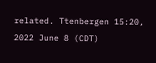related. Ttenbergen 15:20, 2022 June 8 (CDT)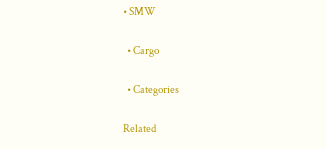• SMW

  • Cargo

  • Categories

Related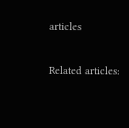articles

Related articles: